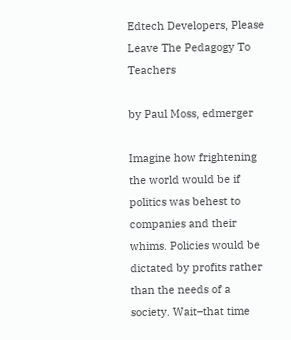Edtech Developers, Please Leave The Pedagogy To Teachers

by Paul Moss, edmerger

Imagine how frightening the world would be if politics was behest to companies and their whims. Policies would be dictated by profits rather than the needs of a society. Wait–that time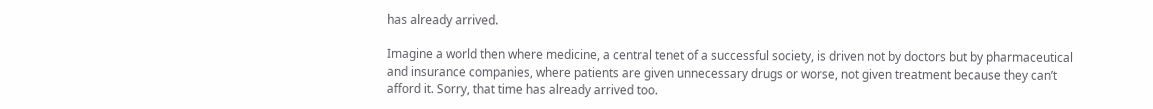has already arrived.

Imagine a world then where medicine, a central tenet of a successful society, is driven not by doctors but by pharmaceutical and insurance companies, where patients are given unnecessary drugs or worse, not given treatment because they can’t afford it. Sorry, that time has already arrived too.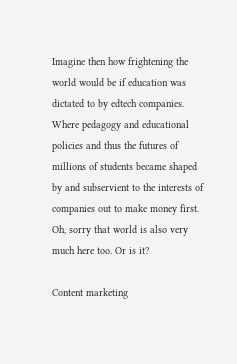Imagine then how frightening the world would be if education was dictated to by edtech companies. Where pedagogy and educational policies and thus the futures of millions of students became shaped by and subservient to the interests of companies out to make money first. Oh, sorry that world is also very much here too. Or is it?

Content marketing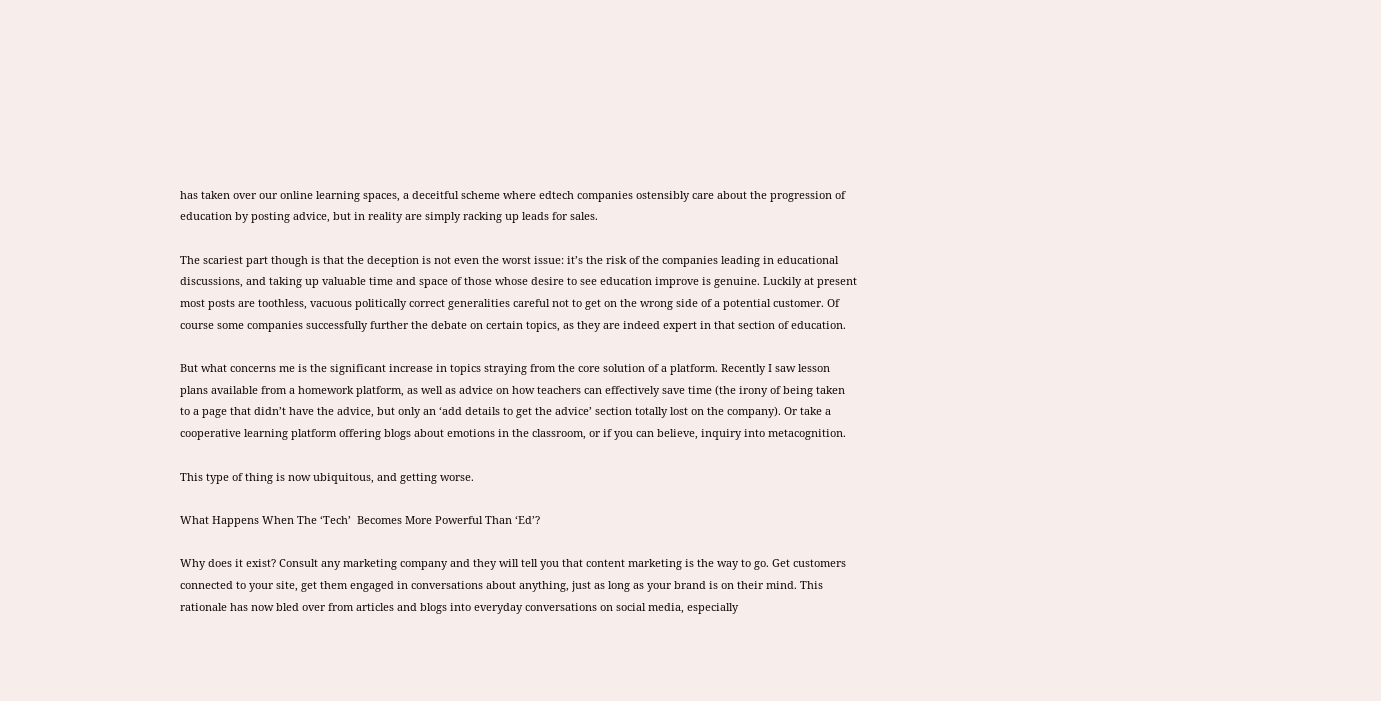has taken over our online learning spaces, a deceitful scheme where edtech companies ostensibly care about the progression of education by posting advice, but in reality are simply racking up leads for sales.

The scariest part though is that the deception is not even the worst issue: it’s the risk of the companies leading in educational discussions, and taking up valuable time and space of those whose desire to see education improve is genuine. Luckily at present most posts are toothless, vacuous politically correct generalities careful not to get on the wrong side of a potential customer. Of course some companies successfully further the debate on certain topics, as they are indeed expert in that section of education.

But what concerns me is the significant increase in topics straying from the core solution of a platform. Recently I saw lesson plans available from a homework platform, as well as advice on how teachers can effectively save time (the irony of being taken to a page that didn’t have the advice, but only an ‘add details to get the advice’ section totally lost on the company). Or take a cooperative learning platform offering blogs about emotions in the classroom, or if you can believe, inquiry into metacognition.

This type of thing is now ubiquitous, and getting worse.

What Happens When The ‘Tech’  Becomes More Powerful Than ‘Ed’?

Why does it exist? Consult any marketing company and they will tell you that content marketing is the way to go. Get customers connected to your site, get them engaged in conversations about anything, just as long as your brand is on their mind. This rationale has now bled over from articles and blogs into everyday conversations on social media, especially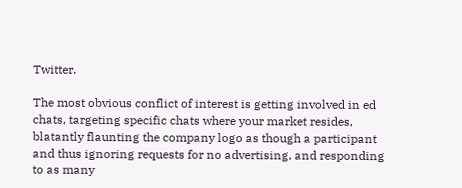Twitter.

The most obvious conflict of interest is getting involved in ed chats, targeting specific chats where your market resides, blatantly flaunting the company logo as though a participant and thus ignoring requests for no advertising, and responding to as many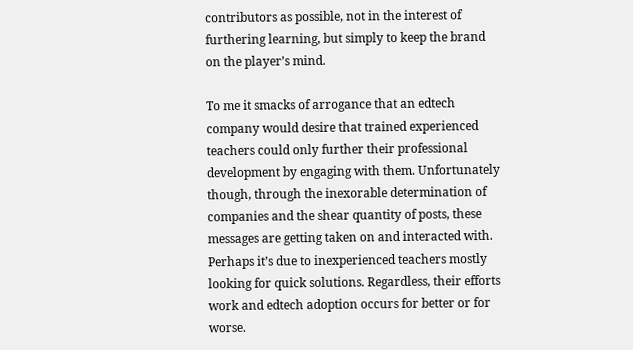contributors as possible, not in the interest of furthering learning, but simply to keep the brand on the player’s mind.

To me it smacks of arrogance that an edtech company would desire that trained experienced teachers could only further their professional development by engaging with them. Unfortunately though, through the inexorable determination of companies and the shear quantity of posts, these messages are getting taken on and interacted with. Perhaps it’s due to inexperienced teachers mostly looking for quick solutions. Regardless, their efforts work and edtech adoption occurs for better or for worse.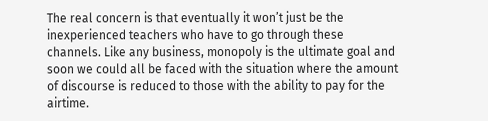The real concern is that eventually it won’t just be the inexperienced teachers who have to go through these channels. Like any business, monopoly is the ultimate goal and soon we could all be faced with the situation where the amount of discourse is reduced to those with the ability to pay for the airtime.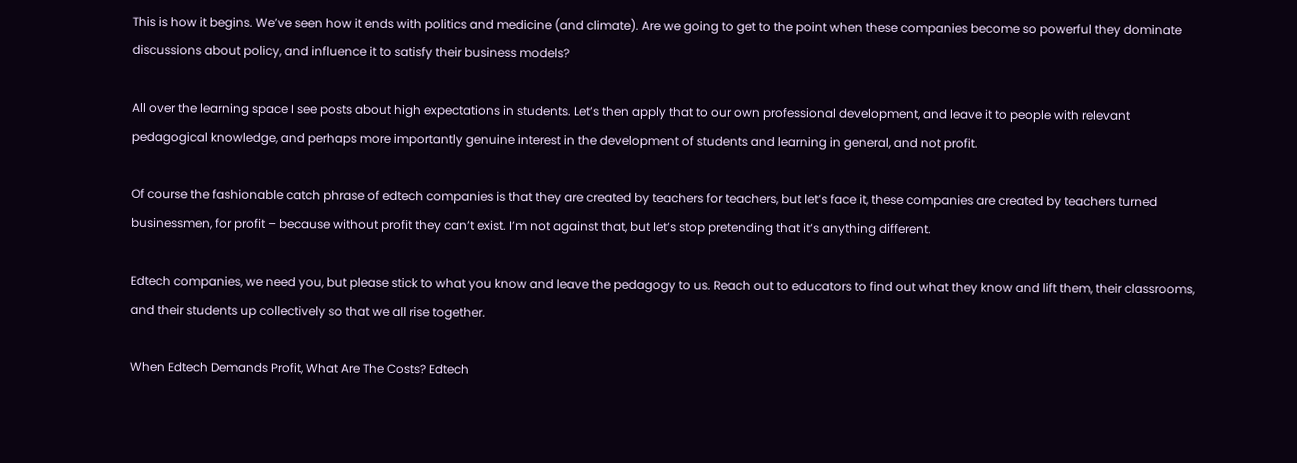This is how it begins. We’ve seen how it ends with politics and medicine (and climate). Are we going to get to the point when these companies become so powerful they dominate discussions about policy, and influence it to satisfy their business models?

All over the learning space I see posts about high expectations in students. Let’s then apply that to our own professional development, and leave it to people with relevant pedagogical knowledge, and perhaps more importantly genuine interest in the development of students and learning in general, and not profit.

Of course the fashionable catch phrase of edtech companies is that they are created by teachers for teachers, but let’s face it, these companies are created by teachers turned businessmen, for profit – because without profit they can’t exist. I’m not against that, but let’s stop pretending that it’s anything different.

Edtech companies, we need you, but please stick to what you know and leave the pedagogy to us. Reach out to educators to find out what they know and lift them, their classrooms, and their students up collectively so that we all rise together.

When Edtech Demands Profit, What Are The Costs? Edtech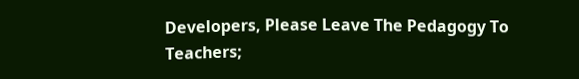Developers, Please Leave The Pedagogy To Teachers;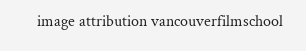image attribution vancouverfilmschool